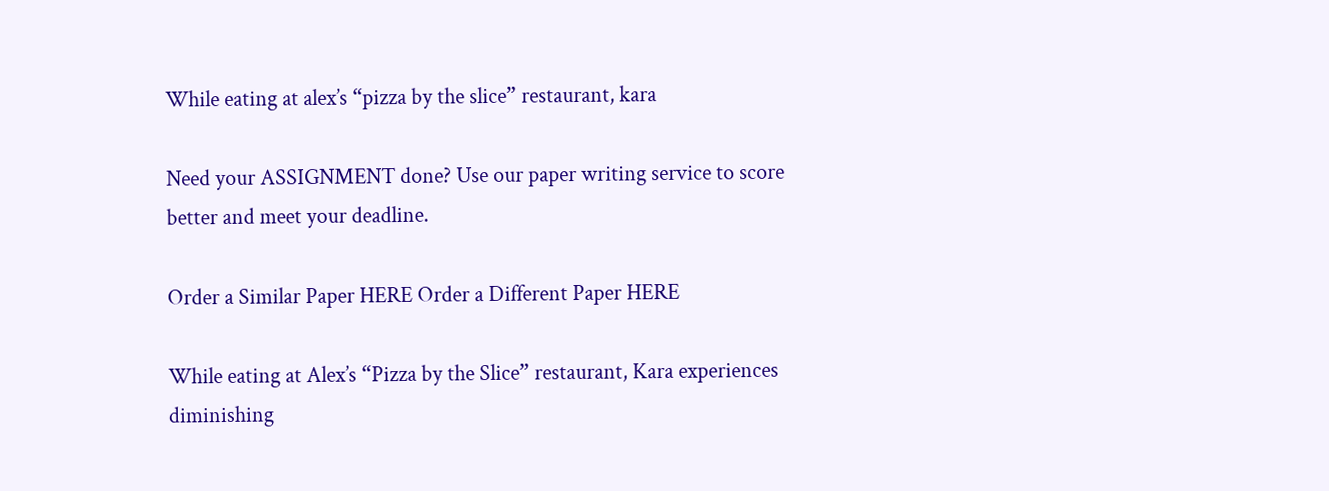While eating at alex’s “pizza by the slice” restaurant, kara

Need your ASSIGNMENT done? Use our paper writing service to score better and meet your deadline.

Order a Similar Paper HERE Order a Different Paper HERE

While eating at Alex’s “Pizza by the Slice” restaurant, Kara experiences diminishing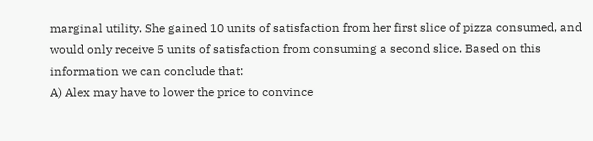marginal utility. She gained 10 units of satisfaction from her first slice of pizza consumed, and would only receive 5 units of satisfaction from consuming a second slice. Based on this information we can conclude that:
A) Alex may have to lower the price to convince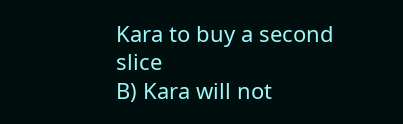Kara to buy a second slice
B) Kara will not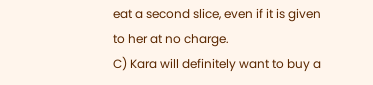eat a second slice, even if it is given to her at no charge.
C) Kara will definitely want to buy a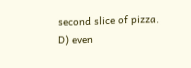second slice of pizza.
D) even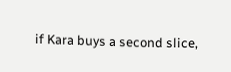if Kara buys a second slice,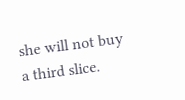she will not buy a third slice.